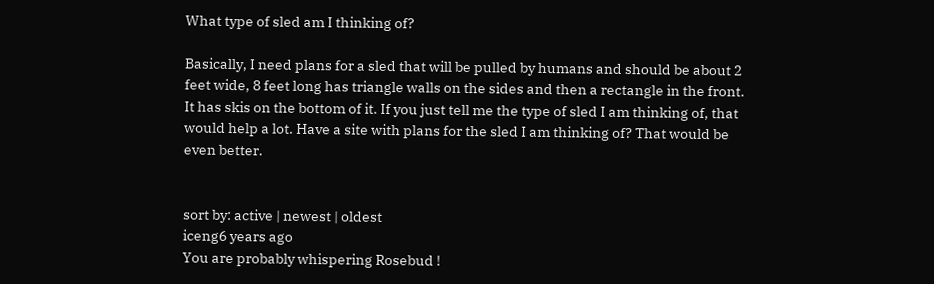What type of sled am I thinking of?

Basically, I need plans for a sled that will be pulled by humans and should be about 2 feet wide, 8 feet long has triangle walls on the sides and then a rectangle in the front. It has skis on the bottom of it. If you just tell me the type of sled I am thinking of, that would help a lot. Have a site with plans for the sled I am thinking of? That would be even better.


sort by: active | newest | oldest
iceng6 years ago
You are probably whispering Rosebud !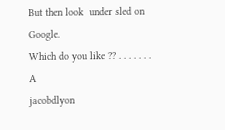But then look  under sled on Google.
Which do you like ?? . . . . . . . A
jacobdlyon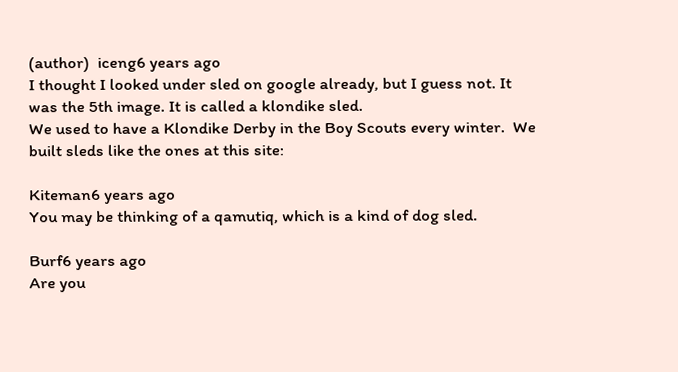(author)  iceng6 years ago
I thought I looked under sled on google already, but I guess not. It was the 5th image. It is called a klondike sled.
We used to have a Klondike Derby in the Boy Scouts every winter.  We built sleds like the ones at this site:

Kiteman6 years ago
You may be thinking of a qamutiq, which is a kind of dog sled.

Burf6 years ago
Are you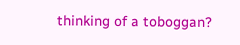thinking of a toboggan?